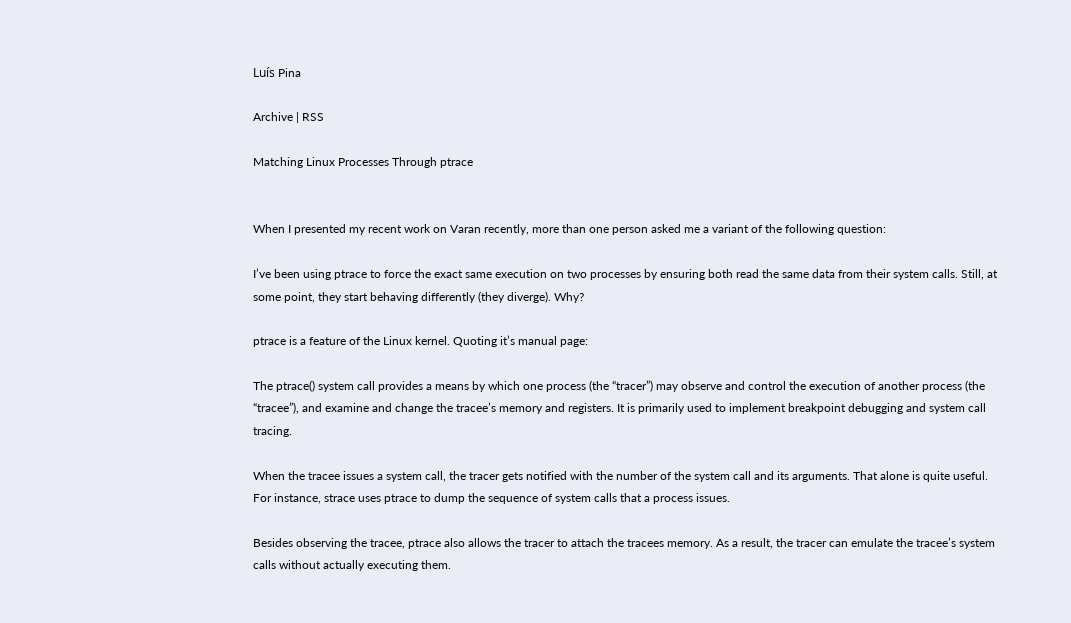Luís Pina

Archive | RSS

Matching Linux Processes Through ptrace


When I presented my recent work on Varan recently, more than one person asked me a variant of the following question:

I’ve been using ptrace to force the exact same execution on two processes by ensuring both read the same data from their system calls. Still, at some point, they start behaving differently (they diverge). Why?

ptrace is a feature of the Linux kernel. Quoting it’s manual page:

The ptrace() system call provides a means by which one process (the “tracer”) may observe and control the execution of another process (the “tracee”), and examine and change the tracee’s memory and registers. It is primarily used to implement breakpoint debugging and system call tracing.

When the tracee issues a system call, the tracer gets notified with the number of the system call and its arguments. That alone is quite useful. For instance, strace uses ptrace to dump the sequence of system calls that a process issues.

Besides observing the tracee, ptrace also allows the tracer to attach the tracees memory. As a result, the tracer can emulate the tracee’s system calls without actually executing them.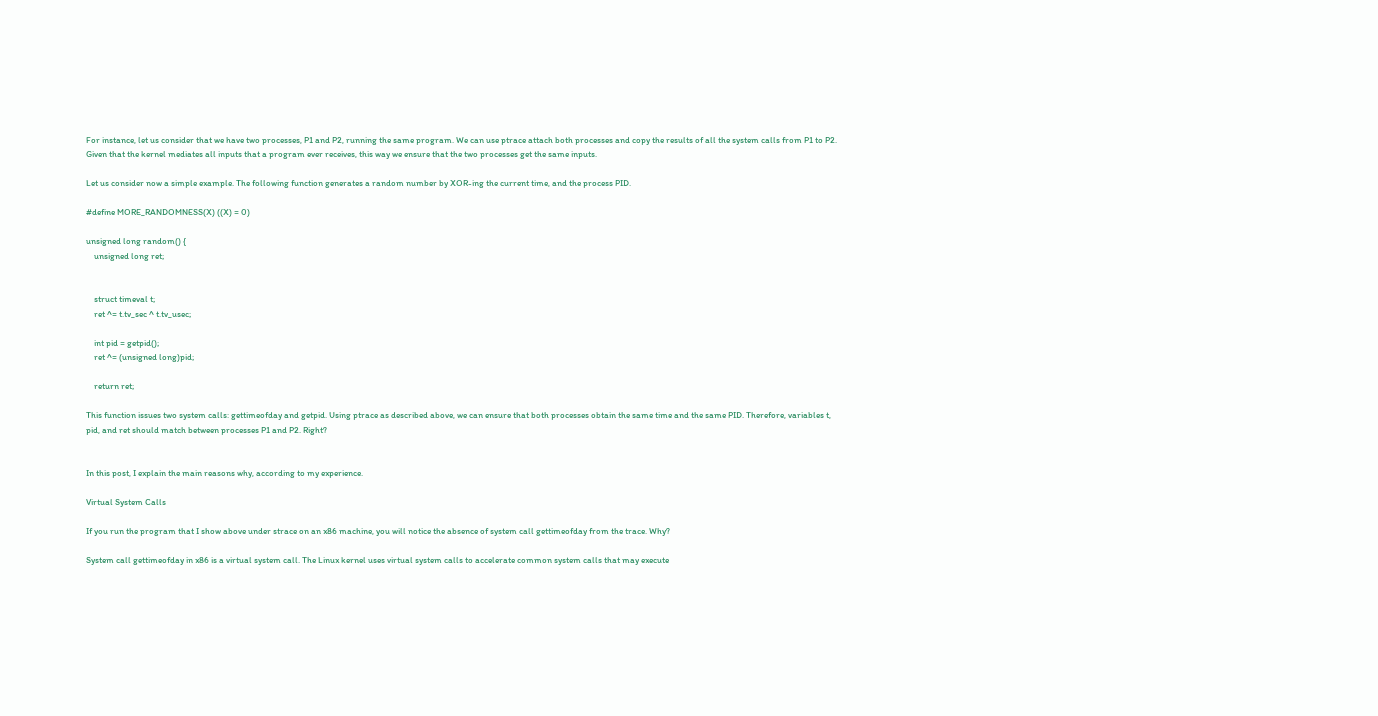For instance, let us consider that we have two processes, P1 and P2, running the same program. We can use ptrace attach both processes and copy the results of all the system calls from P1 to P2. Given that the kernel mediates all inputs that a program ever receives, this way we ensure that the two processes get the same inputs.

Let us consider now a simple example. The following function generates a random number by XOR-ing the current time, and the process PID.

#define MORE_RANDOMNESS(X) ((X) = 0)

unsigned long random() {
    unsigned long ret;


    struct timeval t;
    ret ^= t.tv_sec ^ t.tv_usec;

    int pid = getpid();
    ret ^= (unsigned long)pid;

    return ret;

This function issues two system calls: gettimeofday and getpid. Using ptrace as described above, we can ensure that both processes obtain the same time and the same PID. Therefore, variables t, pid, and ret should match between processes P1 and P2. Right?


In this post, I explain the main reasons why, according to my experience.

Virtual System Calls

If you run the program that I show above under strace on an x86 machine, you will notice the absence of system call gettimeofday from the trace. Why?

System call gettimeofday in x86 is a virtual system call. The Linux kernel uses virtual system calls to accelerate common system calls that may execute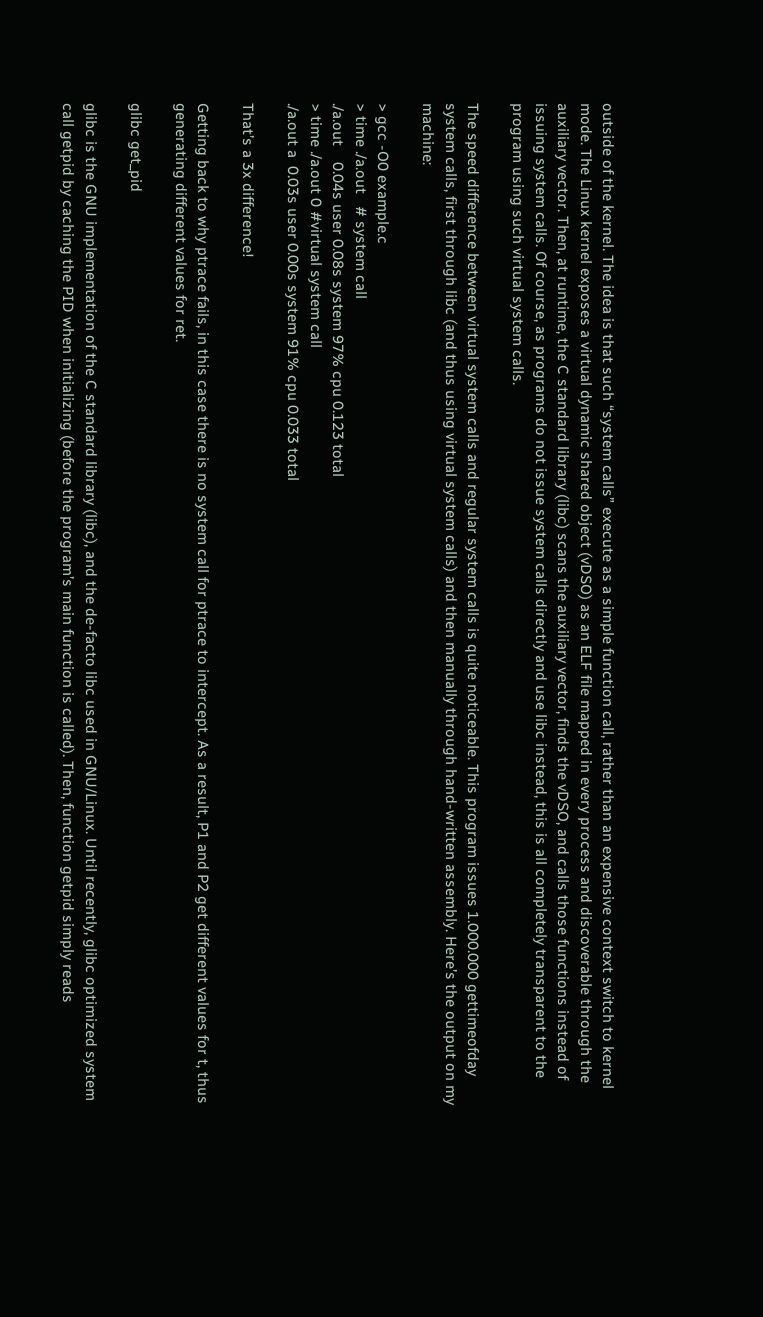outside of the kernel. The idea is that such “system calls” execute as a simple function call, rather than an expensive context switch to kernel mode. The Linux kernel exposes a virtual dynamic shared object (vDSO) as an ELF file mapped in every process and discoverable through the auxiliary vector. Then, at runtime, the C standard library (libc) scans the auxiliary vector, finds the vDSO, and calls those functions instead of issuing system calls. Of course, as programs do not issue system calls directly and use libc instead, this is all completely transparent to the program using such virtual system calls.

The speed difference between virtual system calls and regular system calls is quite noticeable. This program issues 1.000.000 gettimeofday system calls, first through libc (and thus using virtual system calls) and then manually through hand-written assembly. Here’s the output on my machine:

> gcc -O0 example.c
> time ./a.out   # system call
./a.out    0.04s user 0.08s system 97% cpu 0.123 total
> time ./a.out 0 #virtual system call
./a.out a  0.03s user 0.00s system 91% cpu 0.033 total

That’s a 3x difference!

Getting back to why ptrace fails, in this case there is no system call for ptrace to intercept. As a result, P1 and P2 get different values for t, thus generating different values for ret.

glibc get_pid

glibc is the GNU implementation of the C standard library (libc), and the de-facto libc used in GNU/Linux. Until recently, glibc optimized system call getpid by caching the PID when initializing (before the program’s main function is called). Then, function getpid simply reads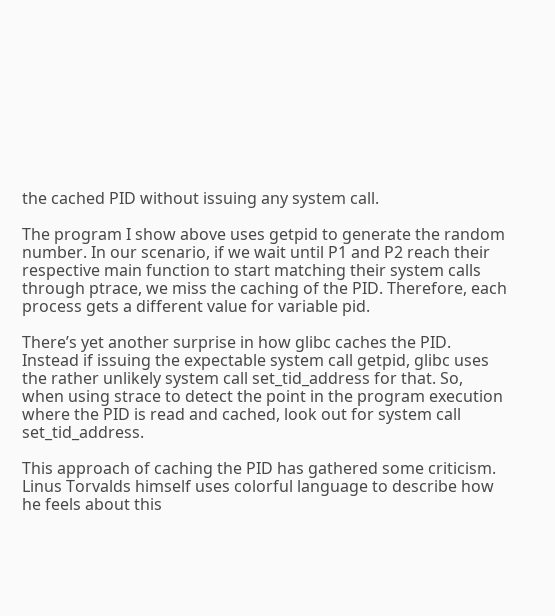the cached PID without issuing any system call.

The program I show above uses getpid to generate the random number. In our scenario, if we wait until P1 and P2 reach their respective main function to start matching their system calls through ptrace, we miss the caching of the PID. Therefore, each process gets a different value for variable pid.

There’s yet another surprise in how glibc caches the PID. Instead if issuing the expectable system call getpid, glibc uses the rather unlikely system call set_tid_address for that. So, when using strace to detect the point in the program execution where the PID is read and cached, look out for system call set_tid_address.

This approach of caching the PID has gathered some criticism. Linus Torvalds himself uses colorful language to describe how he feels about this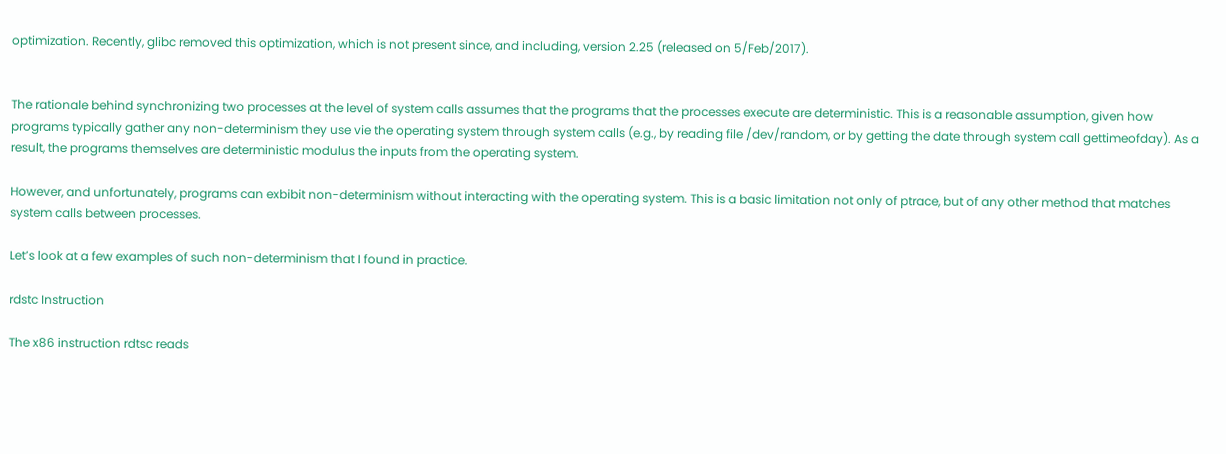optimization. Recently, glibc removed this optimization, which is not present since, and including, version 2.25 (released on 5/Feb/2017).


The rationale behind synchronizing two processes at the level of system calls assumes that the programs that the processes execute are deterministic. This is a reasonable assumption, given how programs typically gather any non-determinism they use vie the operating system through system calls (e.g., by reading file /dev/random, or by getting the date through system call gettimeofday). As a result, the programs themselves are deterministic modulus the inputs from the operating system.

However, and unfortunately, programs can exbibit non-determinism without interacting with the operating system. This is a basic limitation not only of ptrace, but of any other method that matches system calls between processes.

Let’s look at a few examples of such non-determinism that I found in practice.

rdstc Instruction

The x86 instruction rdtsc reads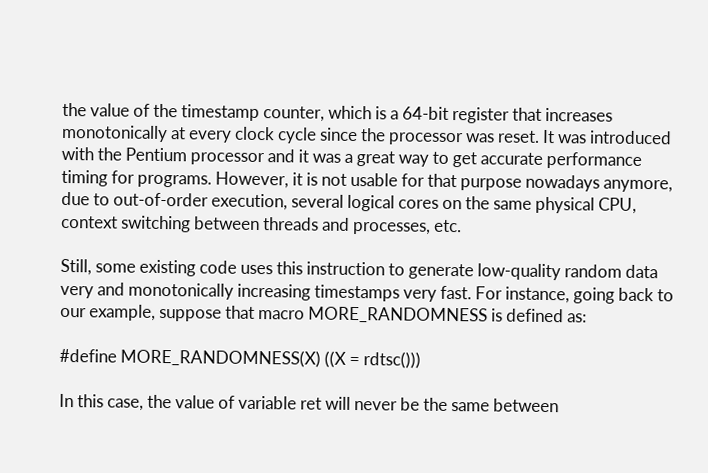the value of the timestamp counter, which is a 64-bit register that increases monotonically at every clock cycle since the processor was reset. It was introduced with the Pentium processor and it was a great way to get accurate performance timing for programs. However, it is not usable for that purpose nowadays anymore, due to out-of-order execution, several logical cores on the same physical CPU, context switching between threads and processes, etc.

Still, some existing code uses this instruction to generate low-quality random data very and monotonically increasing timestamps very fast. For instance, going back to our example, suppose that macro MORE_RANDOMNESS is defined as:

#define MORE_RANDOMNESS(X) ((X = rdtsc()))

In this case, the value of variable ret will never be the same between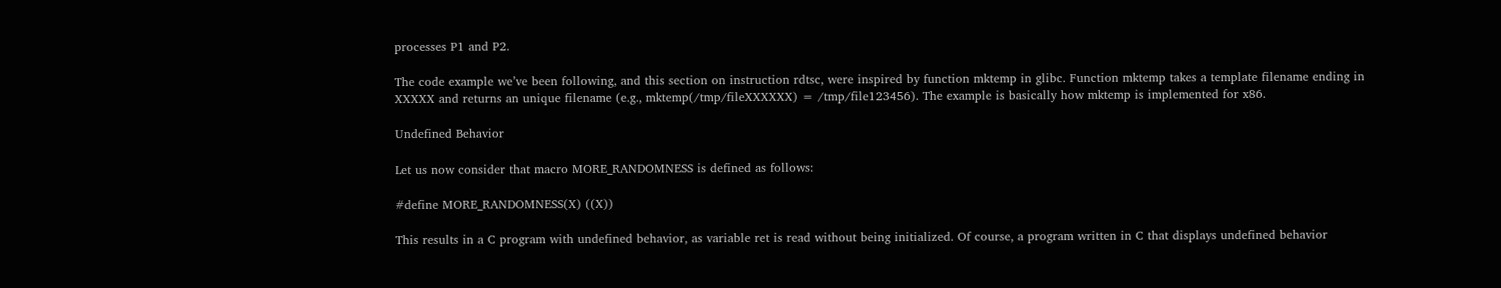processes P1 and P2.

The code example we’ve been following, and this section on instruction rdtsc, were inspired by function mktemp in glibc. Function mktemp takes a template filename ending in XXXXX and returns an unique filename (e.g., mktemp(/tmp/fileXXXXXX) = /tmp/file123456). The example is basically how mktemp is implemented for x86.

Undefined Behavior

Let us now consider that macro MORE_RANDOMNESS is defined as follows:

#define MORE_RANDOMNESS(X) ((X))

This results in a C program with undefined behavior, as variable ret is read without being initialized. Of course, a program written in C that displays undefined behavior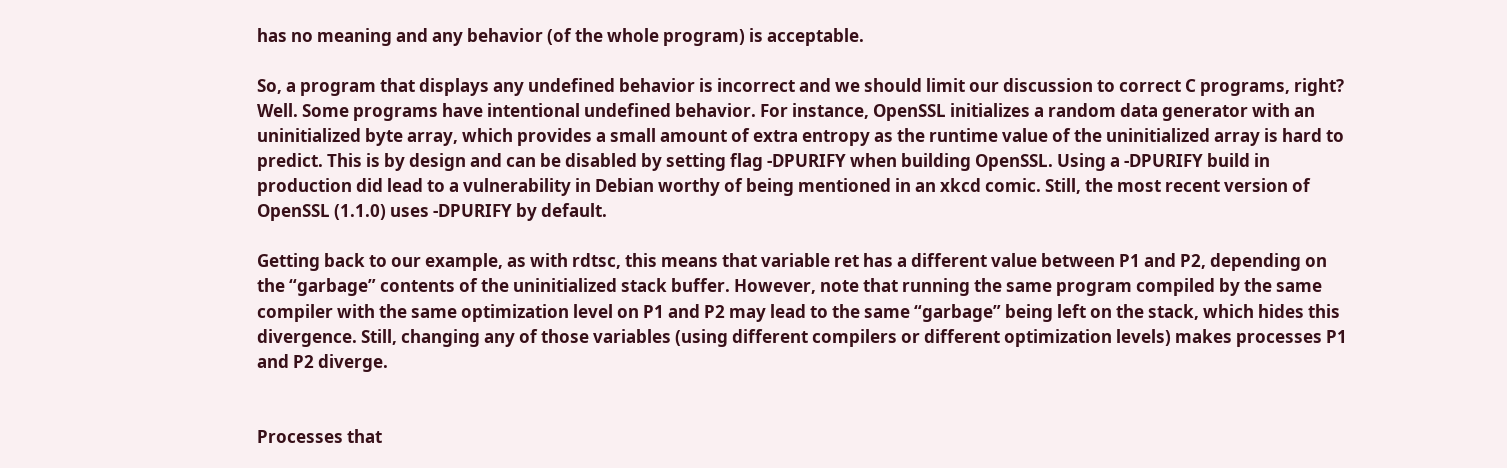has no meaning and any behavior (of the whole program) is acceptable.

So, a program that displays any undefined behavior is incorrect and we should limit our discussion to correct C programs, right? Well. Some programs have intentional undefined behavior. For instance, OpenSSL initializes a random data generator with an uninitialized byte array, which provides a small amount of extra entropy as the runtime value of the uninitialized array is hard to predict. This is by design and can be disabled by setting flag -DPURIFY when building OpenSSL. Using a -DPURIFY build in production did lead to a vulnerability in Debian worthy of being mentioned in an xkcd comic. Still, the most recent version of OpenSSL (1.1.0) uses -DPURIFY by default.

Getting back to our example, as with rdtsc, this means that variable ret has a different value between P1 and P2, depending on the “garbage” contents of the uninitialized stack buffer. However, note that running the same program compiled by the same compiler with the same optimization level on P1 and P2 may lead to the same “garbage” being left on the stack, which hides this divergence. Still, changing any of those variables (using different compilers or different optimization levels) makes processes P1 and P2 diverge.


Processes that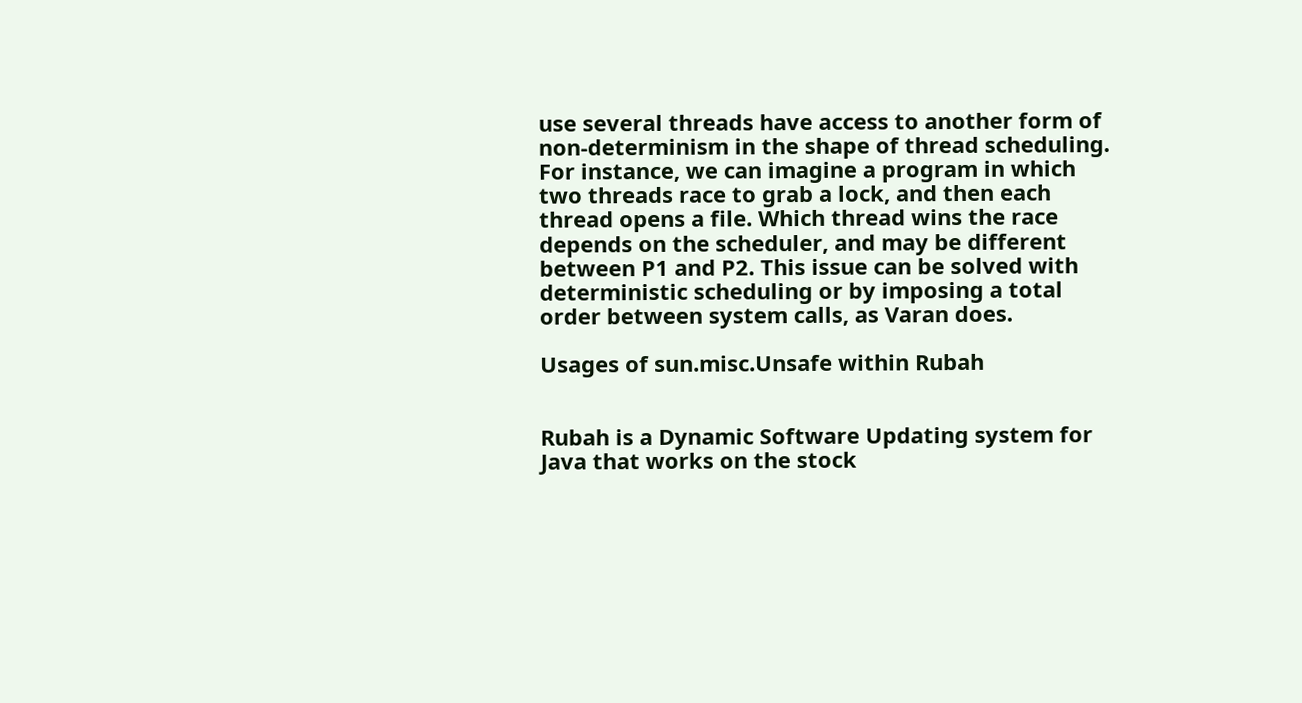use several threads have access to another form of non-determinism in the shape of thread scheduling. For instance, we can imagine a program in which two threads race to grab a lock, and then each thread opens a file. Which thread wins the race depends on the scheduler, and may be different between P1 and P2. This issue can be solved with deterministic scheduling or by imposing a total order between system calls, as Varan does.

Usages of sun.misc.Unsafe within Rubah


Rubah is a Dynamic Software Updating system for Java that works on the stock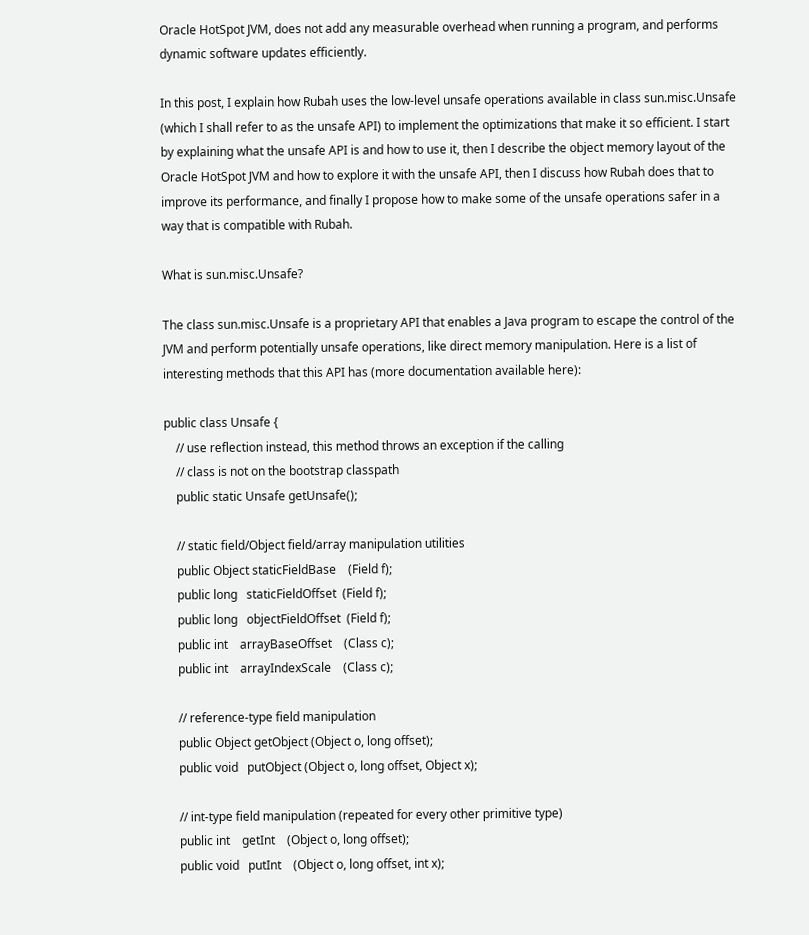Oracle HotSpot JVM, does not add any measurable overhead when running a program, and performs dynamic software updates efficiently.

In this post, I explain how Rubah uses the low-level unsafe operations available in class sun.misc.Unsafe (which I shall refer to as the unsafe API) to implement the optimizations that make it so efficient. I start by explaining what the unsafe API is and how to use it, then I describe the object memory layout of the Oracle HotSpot JVM and how to explore it with the unsafe API, then I discuss how Rubah does that to improve its performance, and finally I propose how to make some of the unsafe operations safer in a way that is compatible with Rubah.

What is sun.misc.Unsafe?

The class sun.misc.Unsafe is a proprietary API that enables a Java program to escape the control of the JVM and perform potentially unsafe operations, like direct memory manipulation. Here is a list of interesting methods that this API has (more documentation available here):

public class Unsafe {
    // use reflection instead, this method throws an exception if the calling
    // class is not on the bootstrap classpath
    public static Unsafe getUnsafe();

    // static field/Object field/array manipulation utilities
    public Object staticFieldBase    (Field f);
    public long   staticFieldOffset  (Field f);
    public long   objectFieldOffset  (Field f);
    public int    arrayBaseOffset    (Class c);
    public int    arrayIndexScale    (Class c);

    // reference-type field manipulation
    public Object getObject (Object o, long offset);
    public void   putObject (Object o, long offset, Object x);

    // int-type field manipulation (repeated for every other primitive type)
    public int    getInt    (Object o, long offset);
    public void   putInt    (Object o, long offset, int x);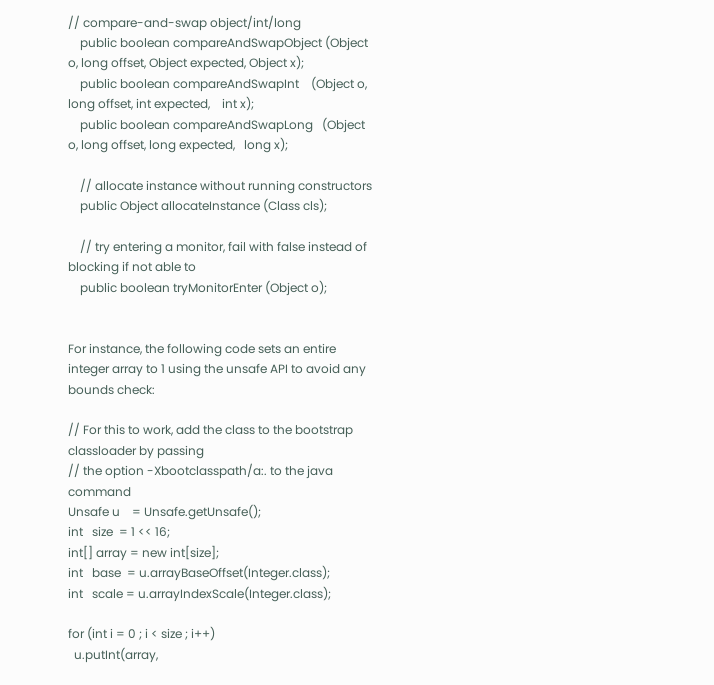// compare-and-swap object/int/long
    public boolean compareAndSwapObject (Object o, long offset, Object expected, Object x);
    public boolean compareAndSwapInt    (Object o, long offset, int expected,    int x);
    public boolean compareAndSwapLong   (Object o, long offset, long expected,   long x);

    // allocate instance without running constructors
    public Object allocateInstance (Class cls);

    // try entering a monitor, fail with false instead of blocking if not able to
    public boolean tryMonitorEnter (Object o);


For instance, the following code sets an entire integer array to 1 using the unsafe API to avoid any bounds check:

// For this to work, add the class to the bootstrap classloader by passing
// the option -Xbootclasspath/a:. to the java command
Unsafe u    = Unsafe.getUnsafe();
int   size  = 1 << 16;
int[] array = new int[size];
int   base  = u.arrayBaseOffset(Integer.class);
int   scale = u.arrayIndexScale(Integer.class);

for (int i = 0 ; i < size ; i++)
  u.putInt(array,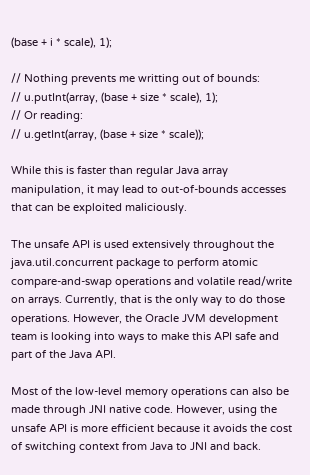(base + i * scale), 1);

// Nothing prevents me writting out of bounds:
// u.putInt(array, (base + size * scale), 1);
// Or reading:
// u.getInt(array, (base + size * scale));

While this is faster than regular Java array manipulation, it may lead to out-of-bounds accesses that can be exploited maliciously.

The unsafe API is used extensively throughout the java.util.concurrent package to perform atomic compare-and-swap operations and volatile read/write on arrays. Currently, that is the only way to do those operations. However, the Oracle JVM development team is looking into ways to make this API safe and part of the Java API.

Most of the low-level memory operations can also be made through JNI native code. However, using the unsafe API is more efficient because it avoids the cost of switching context from Java to JNI and back.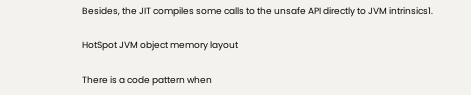Besides, the JIT compiles some calls to the unsafe API directly to JVM intrinsics1.

HotSpot JVM object memory layout

There is a code pattern when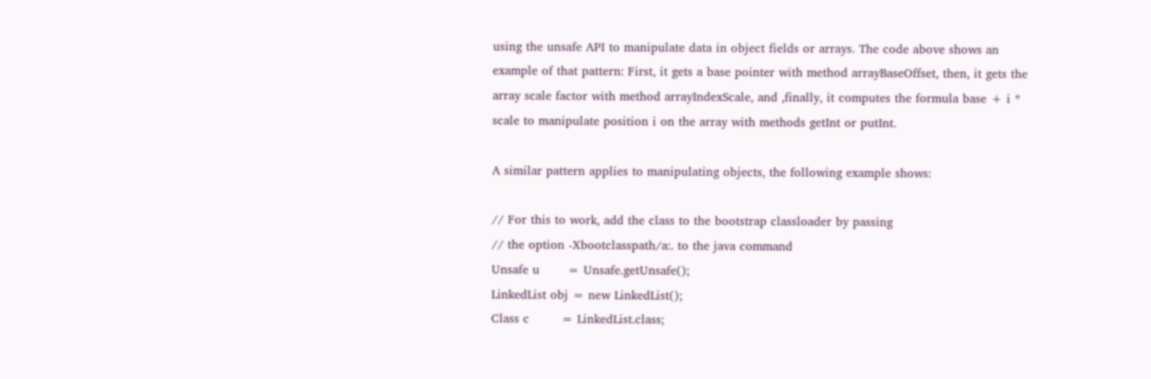using the unsafe API to manipulate data in object fields or arrays. The code above shows an example of that pattern: First, it gets a base pointer with method arrayBaseOffset, then, it gets the array scale factor with method arrayIndexScale, and ,finally, it computes the formula base + i * scale to manipulate position i on the array with methods getInt or putInt.

A similar pattern applies to manipulating objects, the following example shows:

// For this to work, add the class to the bootstrap classloader by passing
// the option -Xbootclasspath/a:. to the java command
Unsafe u       = Unsafe.getUnsafe();
LinkedList obj = new LinkedList();
Class c        = LinkedList.class;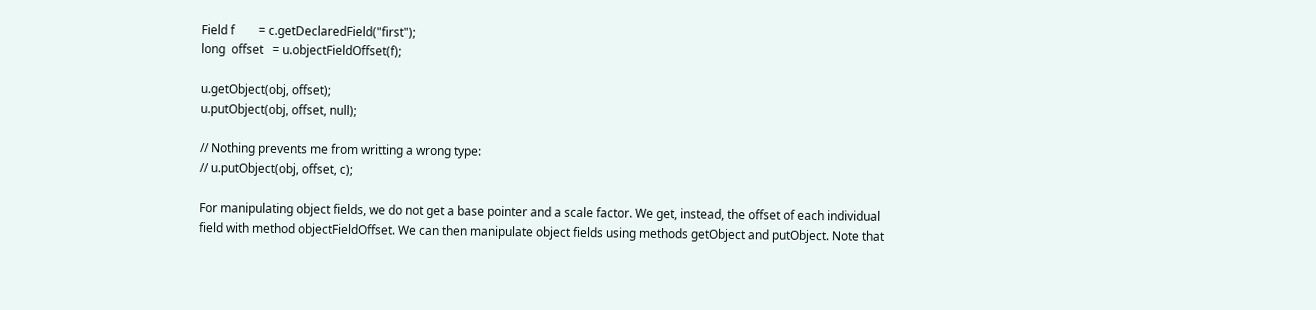Field f        = c.getDeclaredField("first");
long  offset   = u.objectFieldOffset(f);

u.getObject(obj, offset);
u.putObject(obj, offset, null);

// Nothing prevents me from writting a wrong type:
// u.putObject(obj, offset, c);

For manipulating object fields, we do not get a base pointer and a scale factor. We get, instead, the offset of each individual field with method objectFieldOffset. We can then manipulate object fields using methods getObject and putObject. Note that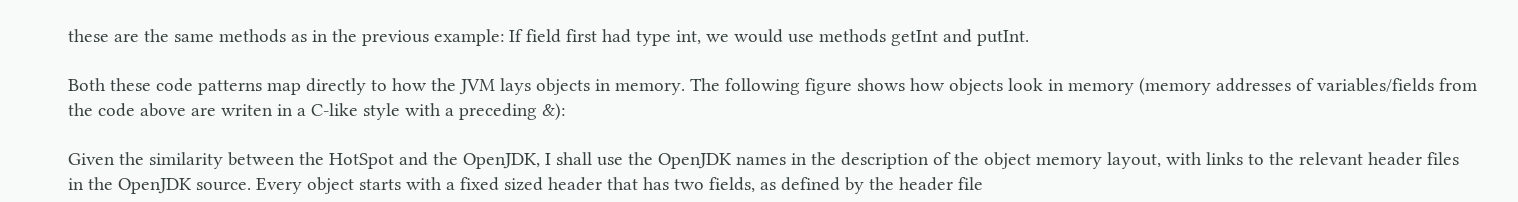these are the same methods as in the previous example: If field first had type int, we would use methods getInt and putInt.

Both these code patterns map directly to how the JVM lays objects in memory. The following figure shows how objects look in memory (memory addresses of variables/fields from the code above are writen in a C-like style with a preceding &):

Given the similarity between the HotSpot and the OpenJDK, I shall use the OpenJDK names in the description of the object memory layout, with links to the relevant header files in the OpenJDK source. Every object starts with a fixed sized header that has two fields, as defined by the header file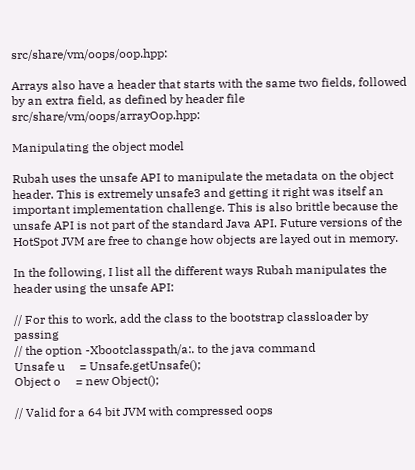src/share/vm/oops/oop.hpp:

Arrays also have a header that starts with the same two fields, followed by an extra field, as defined by header file src/share/vm/oops/arrayOop.hpp:

Manipulating the object model

Rubah uses the unsafe API to manipulate the metadata on the object header. This is extremely unsafe3 and getting it right was itself an important implementation challenge. This is also brittle because the unsafe API is not part of the standard Java API. Future versions of the HotSpot JVM are free to change how objects are layed out in memory.

In the following, I list all the different ways Rubah manipulates the header using the unsafe API:

// For this to work, add the class to the bootstrap classloader by passing
// the option -Xbootclasspath/a:. to the java command
Unsafe u     = Unsafe.getUnsafe();
Object o     = new Object();

// Valid for a 64 bit JVM with compressed oops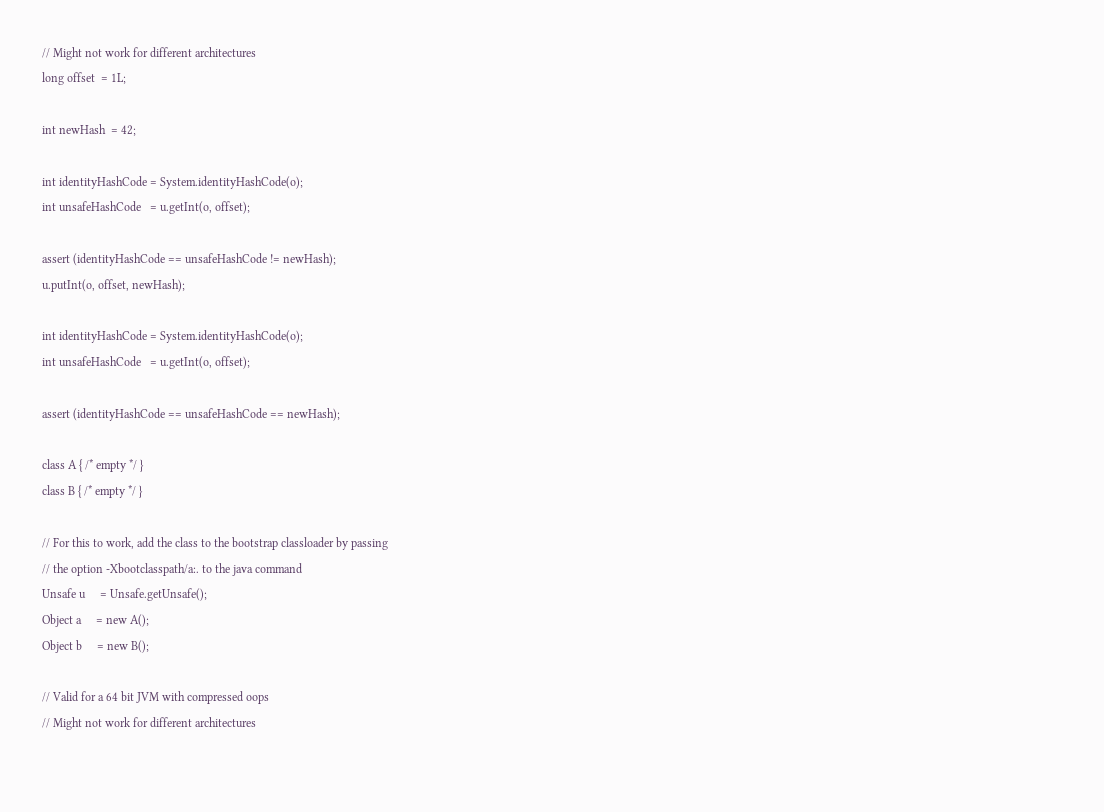// Might not work for different architectures
long offset  = 1L;

int newHash  = 42;

int identityHashCode = System.identityHashCode(o);
int unsafeHashCode   = u.getInt(o, offset);

assert (identityHashCode == unsafeHashCode != newHash);
u.putInt(o, offset, newHash);

int identityHashCode = System.identityHashCode(o);
int unsafeHashCode   = u.getInt(o, offset);

assert (identityHashCode == unsafeHashCode == newHash);

class A { /* empty */ }
class B { /* empty */ }

// For this to work, add the class to the bootstrap classloader by passing
// the option -Xbootclasspath/a:. to the java command
Unsafe u     = Unsafe.getUnsafe();
Object a     = new A();
Object b     = new B();

// Valid for a 64 bit JVM with compressed oops
// Might not work for different architectures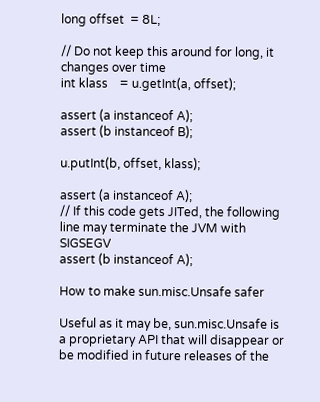long offset  = 8L;

// Do not keep this around for long, it changes over time
int klass    = u.getInt(a, offset);

assert (a instanceof A);
assert (b instanceof B);

u.putInt(b, offset, klass);

assert (a instanceof A);
// If this code gets JITed, the following line may terminate the JVM with SIGSEGV
assert (b instanceof A);

How to make sun.misc.Unsafe safer

Useful as it may be, sun.misc.Unsafe is a proprietary API that will disappear or be modified in future releases of the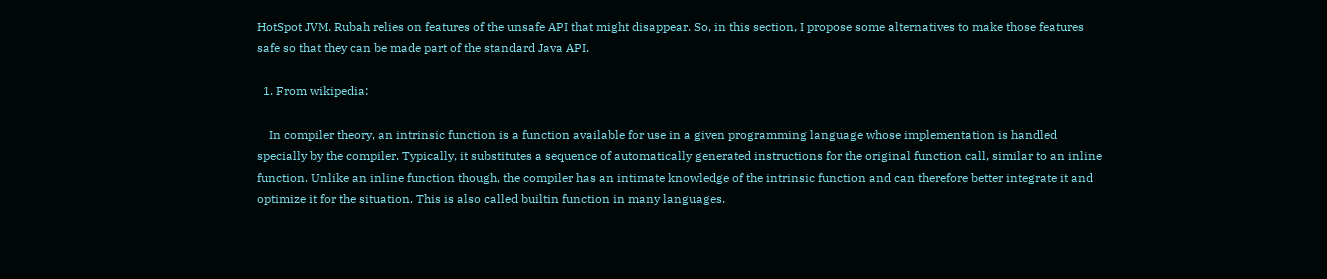HotSpot JVM. Rubah relies on features of the unsafe API that might disappear. So, in this section, I propose some alternatives to make those features safe so that they can be made part of the standard Java API.

  1. From wikipedia:

    In compiler theory, an intrinsic function is a function available for use in a given programming language whose implementation is handled specially by the compiler. Typically, it substitutes a sequence of automatically generated instructions for the original function call, similar to an inline function. Unlike an inline function though, the compiler has an intimate knowledge of the intrinsic function and can therefore better integrate it and optimize it for the situation. This is also called builtin function in many languages.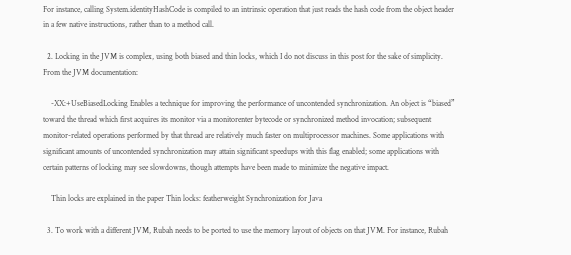For instance, calling System.identityHashCode is compiled to an intrinsic operation that just reads the hash code from the object header in a few native instructions, rather than to a method call.

  2. Locking in the JVM is complex, using both biased and thin locks, which I do not discuss in this post for the sake of simplicity. From the JVM documentation:

    -XX:+UseBiasedLocking Enables a technique for improving the performance of uncontended synchronization. An object is “biased” toward the thread which first acquires its monitor via a monitorenter bytecode or synchronized method invocation; subsequent monitor-related operations performed by that thread are relatively much faster on multiprocessor machines. Some applications with significant amounts of uncontended synchronization may attain significant speedups with this flag enabled; some applications with certain patterns of locking may see slowdowns, though attempts have been made to minimize the negative impact.

    Thin locks are explained in the paper Thin locks: featherweight Synchronization for Java

  3. To work with a different JVM, Rubah needs to be ported to use the memory layout of objects on that JVM. For instance, Rubah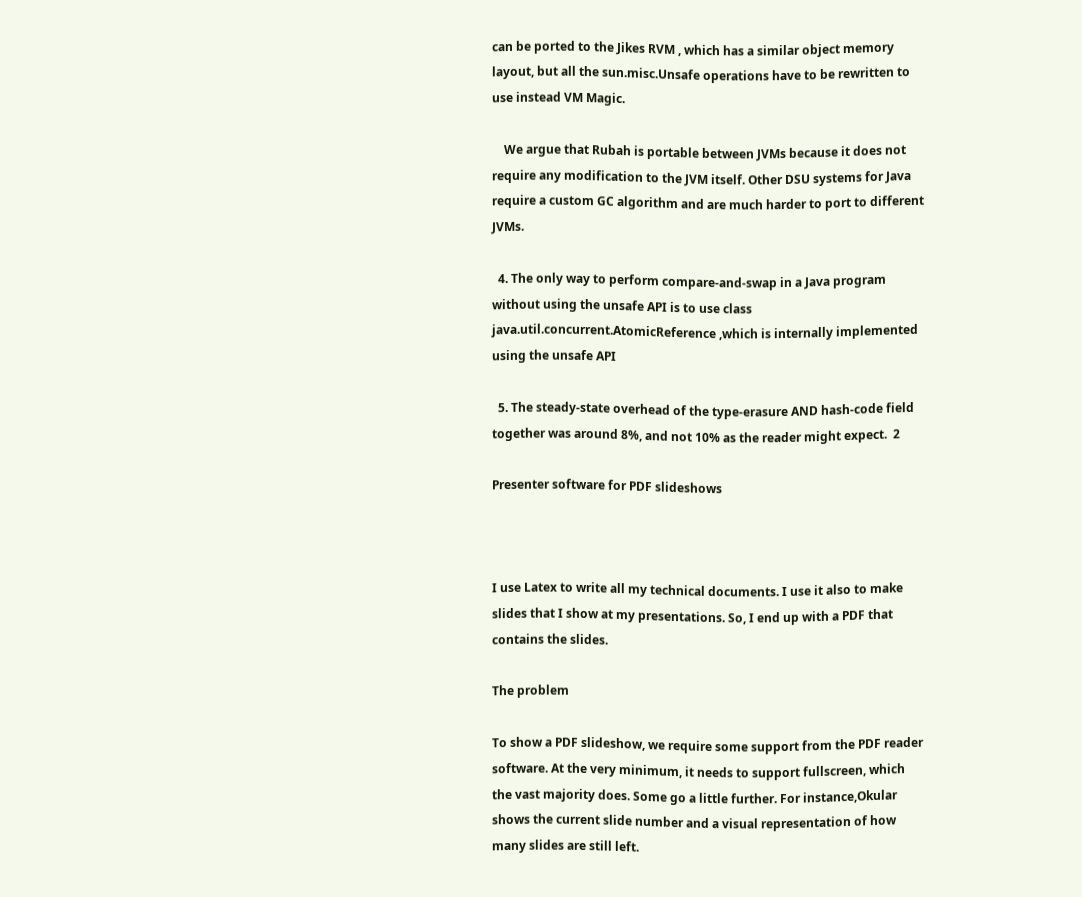can be ported to the Jikes RVM , which has a similar object memory layout, but all the sun.misc.Unsafe operations have to be rewritten to use instead VM Magic.

    We argue that Rubah is portable between JVMs because it does not require any modification to the JVM itself. Other DSU systems for Java require a custom GC algorithm and are much harder to port to different JVMs.

  4. The only way to perform compare-and-swap in a Java program without using the unsafe API is to use class java.util.concurrent.AtomicReference ,which is internally implemented using the unsafe API

  5. The steady-state overhead of the type-erasure AND hash-code field together was around 8%, and not 10% as the reader might expect.  2

Presenter software for PDF slideshows



I use Latex to write all my technical documents. I use it also to make slides that I show at my presentations. So, I end up with a PDF that contains the slides.

The problem

To show a PDF slideshow, we require some support from the PDF reader software. At the very minimum, it needs to support fullscreen, which the vast majority does. Some go a little further. For instance,Okular shows the current slide number and a visual representation of how many slides are still left.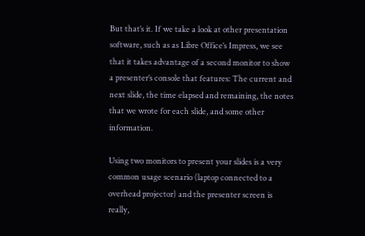But that’s it. If we take a look at other presentation software, such as as Libre Office’s Impress, we see that it takes advantage of a second monitor to show a presenter’s console that features: The current and next slide, the time elapsed and remaining, the notes that we wrote for each slide, and some other information.

Using two monitors to present your slides is a very common usage scenario (laptop connected to a overhead projector) and the presenter screen is really,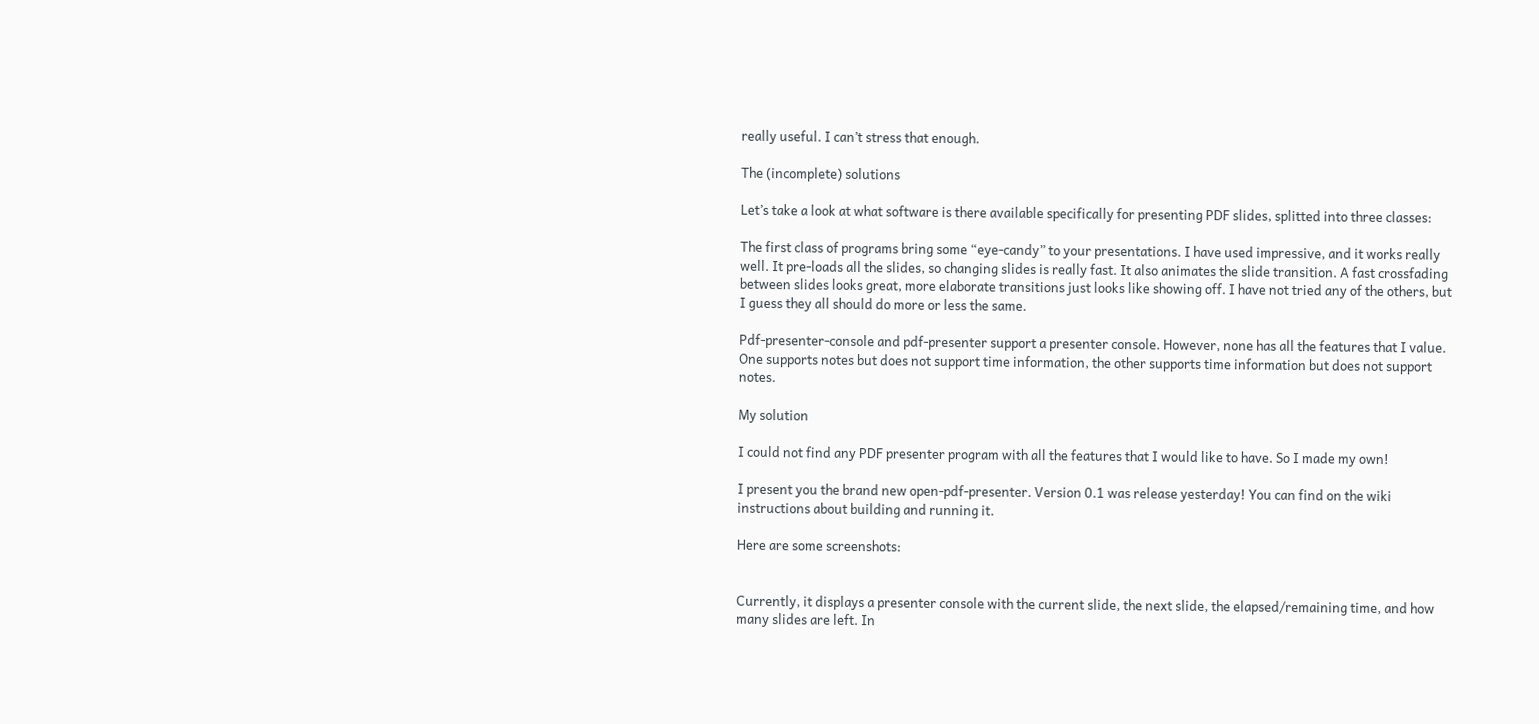really useful. I can’t stress that enough.

The (incomplete) solutions

Let’s take a look at what software is there available specifically for presenting PDF slides, splitted into three classes:

The first class of programs bring some “eye-candy” to your presentations. I have used impressive, and it works really well. It pre-loads all the slides, so changing slides is really fast. It also animates the slide transition. A fast crossfading between slides looks great, more elaborate transitions just looks like showing off. I have not tried any of the others, but I guess they all should do more or less the same.

Pdf-presenter-console and pdf-presenter support a presenter console. However, none has all the features that I value. One supports notes but does not support time information, the other supports time information but does not support notes.

My solution

I could not find any PDF presenter program with all the features that I would like to have. So I made my own!

I present you the brand new open-pdf-presenter. Version 0.1 was release yesterday! You can find on the wiki instructions about building and running it.

Here are some screenshots:


Currently, it displays a presenter console with the current slide, the next slide, the elapsed/remaining time, and how many slides are left. In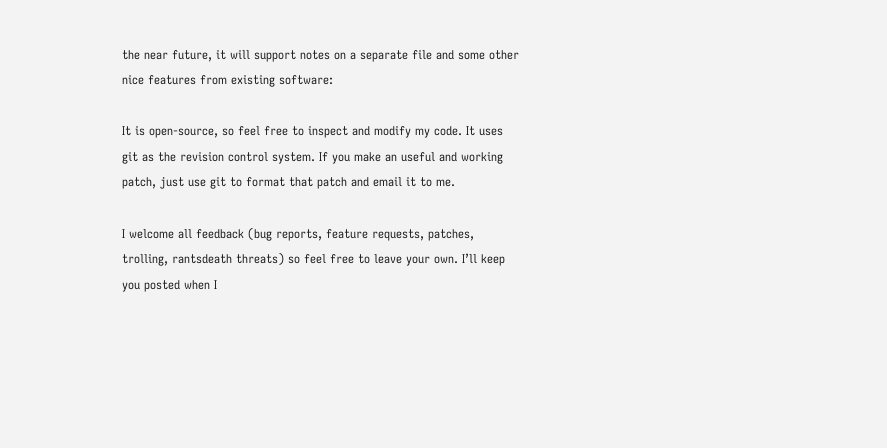the near future, it will support notes on a separate file and some other nice features from existing software:

It is open-source, so feel free to inspect and modify my code. It uses git as the revision control system. If you make an useful and working patch, just use git to format that patch and email it to me.

I welcome all feedback (bug reports, feature requests, patches, trolling, rantsdeath threats) so feel free to leave your own. I’ll keep you posted when I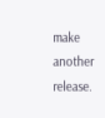make another release.